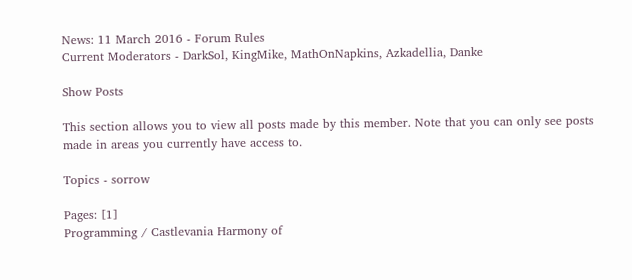News: 11 March 2016 - Forum Rules
Current Moderators - DarkSol, KingMike, MathOnNapkins, Azkadellia, Danke

Show Posts

This section allows you to view all posts made by this member. Note that you can only see posts made in areas you currently have access to.

Topics - sorrow

Pages: [1]
Programming / Castlevania Harmony of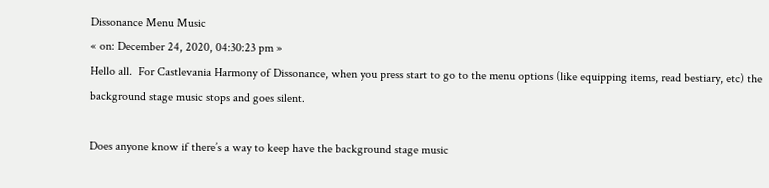Dissonance Menu Music
« on: December 24, 2020, 04:30:23 pm »
Hello all.  For Castlevania Harmony of Dissonance, when you press start to go to the menu options (like equipping items, read bestiary, etc) the background stage music stops and goes silent.

Does anyone know if there’s a way to keep have the background stage music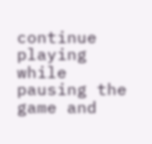continue playing while pausing the game and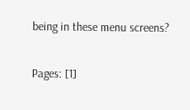being in these menu screens?

Pages: [1]